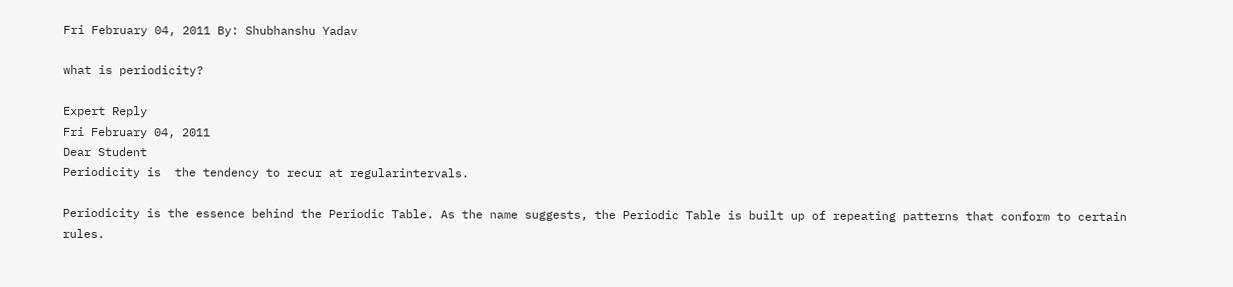Fri February 04, 2011 By: Shubhanshu Yadav

what is periodicity?

Expert Reply
Fri February 04, 2011
Dear Student
Periodicity is  the tendency to recur at regularintervals.

Periodicity is the essence behind the Periodic Table. As the name suggests, the Periodic Table is built up of repeating patterns that conform to certain rules.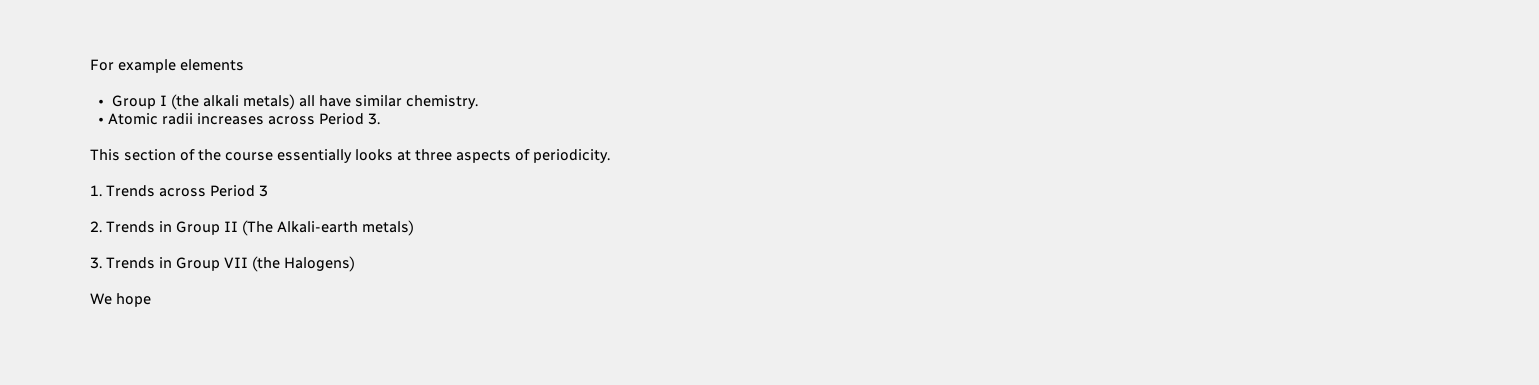For example elements

  •  Group I (the alkali metals) all have similar chemistry.
  • Atomic radii increases across Period 3.

This section of the course essentially looks at three aspects of periodicity.

1. Trends across Period 3

2. Trends in Group II (The Alkali-earth metals)

3. Trends in Group VII (the Halogens)

We hope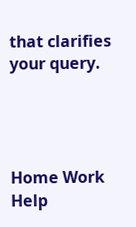that clarifies your query.




Home Work Help